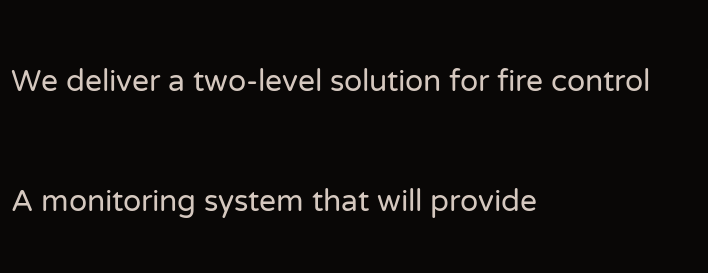We deliver a two-level solution for fire control

A monitoring system that will provide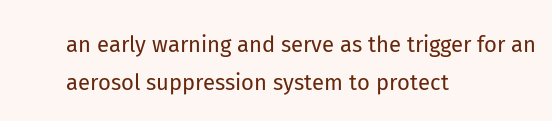an early warning and serve as the trigger for an aerosol suppression system to protect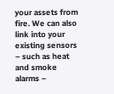your assets from fire. We can also link into your existing sensors – such as heat and smoke alarms –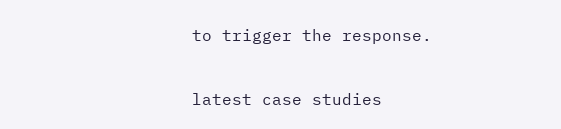to trigger the response.

latest case studies